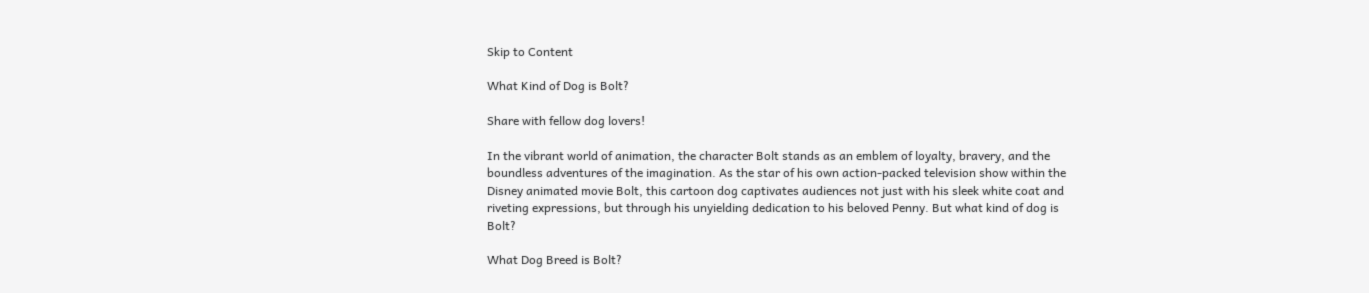Skip to Content

What Kind of Dog is Bolt?

Share with fellow dog lovers!

In the vibrant world of animation, the character Bolt stands as an emblem of loyalty, bravery, and the boundless adventures of the imagination. As the star of his own action-packed television show within the Disney animated movie Bolt, this cartoon dog captivates audiences not just with his sleek white coat and riveting expressions, but through his unyielding dedication to his beloved Penny. But what kind of dog is Bolt?

What Dog Breed is Bolt?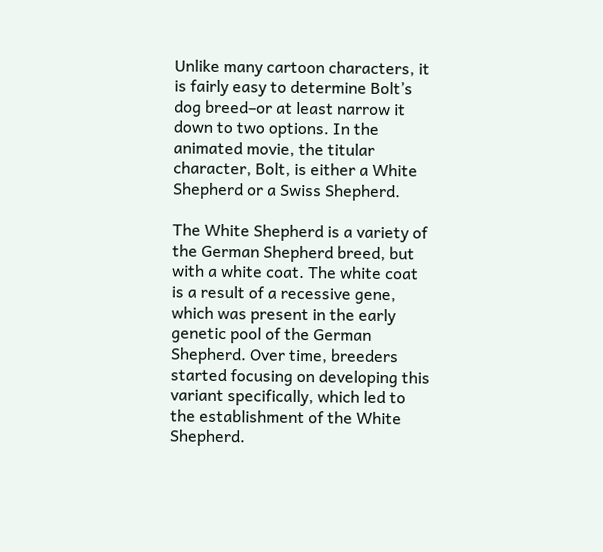Unlike many cartoon characters, it is fairly easy to determine Bolt’s dog breed–or at least narrow it down to two options. In the animated movie, the titular character, Bolt, is either a White Shepherd or a Swiss Shepherd.

The White Shepherd is a variety of the German Shepherd breed, but with a white coat. The white coat is a result of a recessive gene, which was present in the early genetic pool of the German Shepherd. Over time, breeders started focusing on developing this variant specifically, which led to the establishment of the White Shepherd.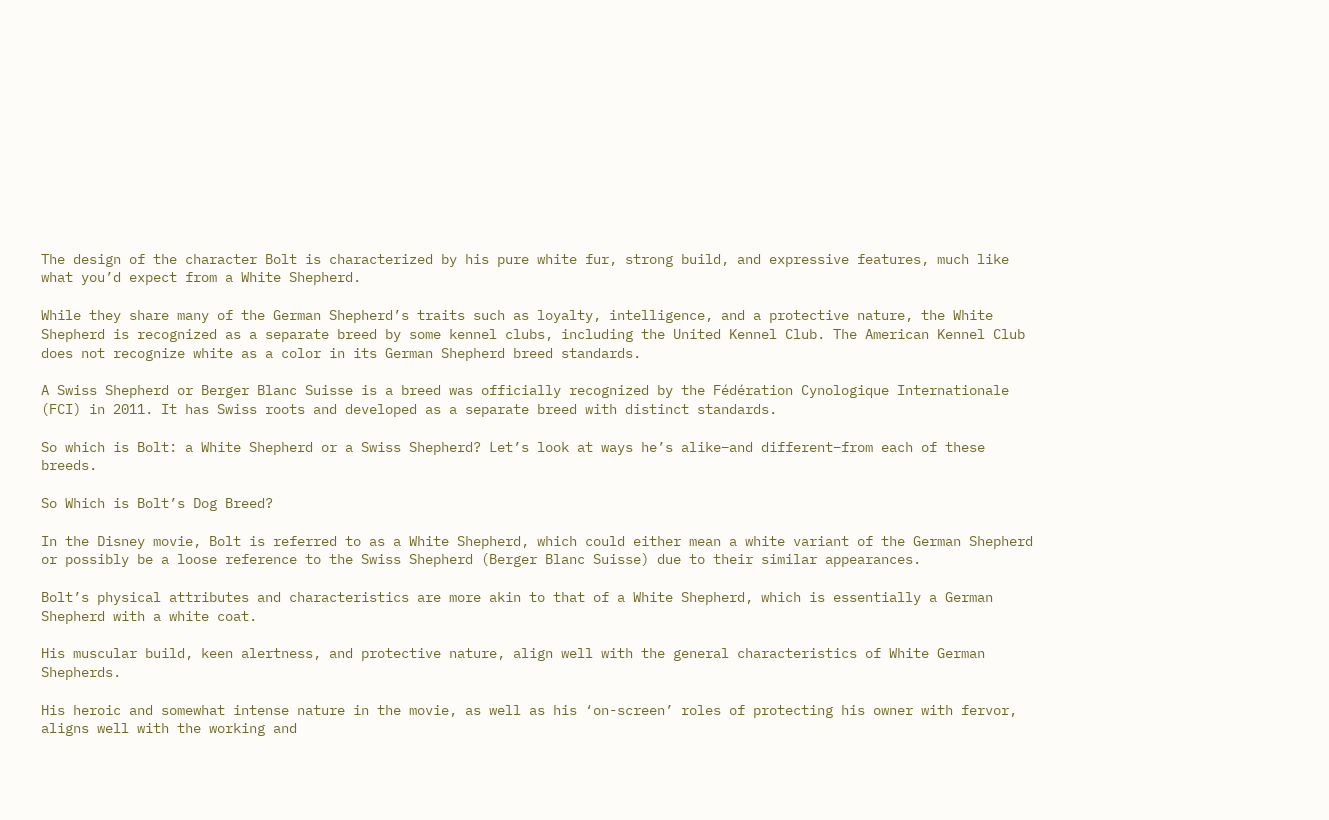The design of the character Bolt is characterized by his pure white fur, strong build, and expressive features, much like what you’d expect from a White Shepherd.

While they share many of the German Shepherd’s traits such as loyalty, intelligence, and a protective nature, the White Shepherd is recognized as a separate breed by some kennel clubs, including the United Kennel Club. The American Kennel Club does not recognize white as a color in its German Shepherd breed standards.

A Swiss Shepherd or Berger Blanc Suisse is a breed was officially recognized by the Fédération Cynologique Internationale (FCI) in 2011. It has Swiss roots and developed as a separate breed with distinct standards.

So which is Bolt: a White Shepherd or a Swiss Shepherd? Let’s look at ways he’s alike–and different–from each of these breeds.

So Which is Bolt’s Dog Breed?

In the Disney movie, Bolt is referred to as a White Shepherd, which could either mean a white variant of the German Shepherd or possibly be a loose reference to the Swiss Shepherd (Berger Blanc Suisse) due to their similar appearances.

Bolt’s physical attributes and characteristics are more akin to that of a White Shepherd, which is essentially a German Shepherd with a white coat.

His muscular build, keen alertness, and protective nature, align well with the general characteristics of White German Shepherds.

His heroic and somewhat intense nature in the movie, as well as his ‘on-screen’ roles of protecting his owner with fervor, aligns well with the working and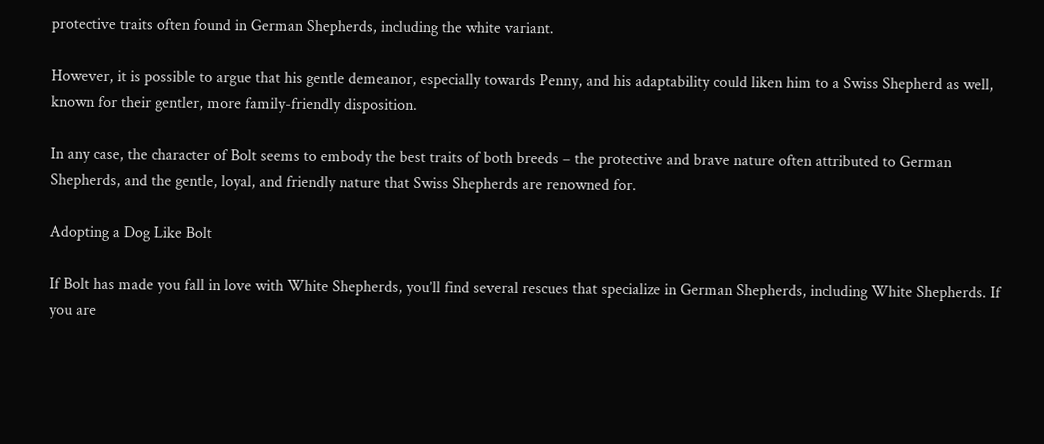protective traits often found in German Shepherds, including the white variant.

However, it is possible to argue that his gentle demeanor, especially towards Penny, and his adaptability could liken him to a Swiss Shepherd as well, known for their gentler, more family-friendly disposition.

In any case, the character of Bolt seems to embody the best traits of both breeds – the protective and brave nature often attributed to German Shepherds, and the gentle, loyal, and friendly nature that Swiss Shepherds are renowned for.

Adopting a Dog Like Bolt

If Bolt has made you fall in love with White Shepherds, you’ll find several rescues that specialize in German Shepherds, including White Shepherds. If you are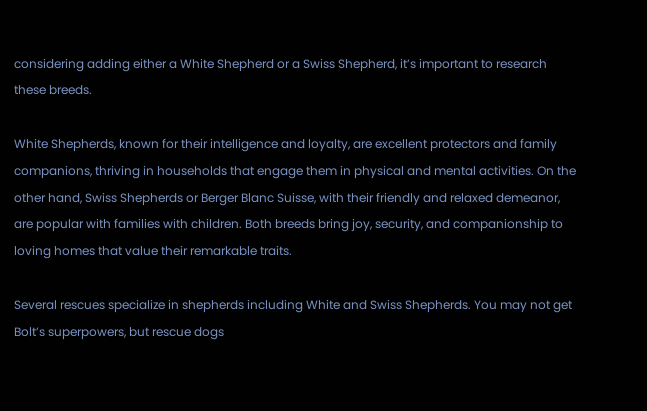considering adding either a White Shepherd or a Swiss Shepherd, it’s important to research these breeds.

White Shepherds, known for their intelligence and loyalty, are excellent protectors and family companions, thriving in households that engage them in physical and mental activities. On the other hand, Swiss Shepherds or Berger Blanc Suisse, with their friendly and relaxed demeanor, are popular with families with children. Both breeds bring joy, security, and companionship to loving homes that value their remarkable traits.

Several rescues specialize in shepherds including White and Swiss Shepherds. You may not get Bolt’s superpowers, but rescue dogs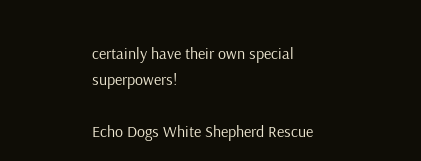certainly have their own special superpowers!

Echo Dogs White Shepherd Rescue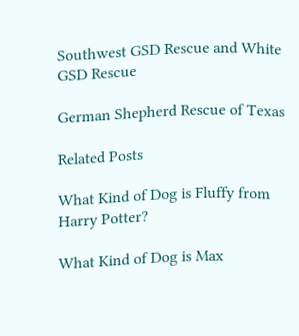Southwest GSD Rescue and White GSD Rescue

German Shepherd Rescue of Texas

Related Posts

What Kind of Dog is Fluffy from Harry Potter?

What Kind of Dog is Max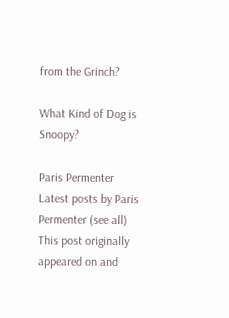from the Grinch?

What Kind of Dog is Snoopy?

Paris Permenter
Latest posts by Paris Permenter (see all)
This post originally appeared on and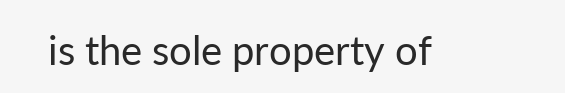is the sole property of